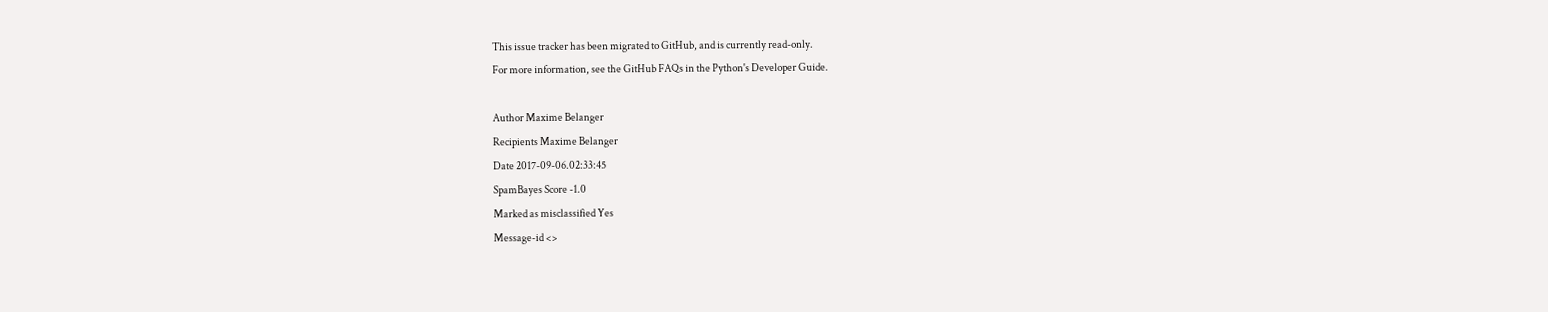This issue tracker has been migrated to GitHub, and is currently read-only.
For more information, see the GitHub FAQs in the Python's Developer Guide.

Author Maxime Belanger
Recipients Maxime Belanger
Date 2017-09-06.02:33:45
SpamBayes Score -1.0
Marked as misclassified Yes
Message-id <>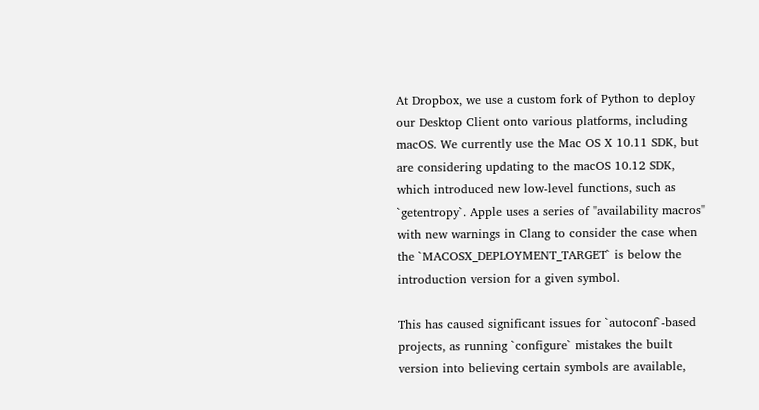At Dropbox, we use a custom fork of Python to deploy our Desktop Client onto various platforms, including macOS. We currently use the Mac OS X 10.11 SDK, but are considering updating to the macOS 10.12 SDK, which introduced new low-level functions, such as `getentropy`. Apple uses a series of "availability macros" with new warnings in Clang to consider the case when the `MACOSX_DEPLOYMENT_TARGET` is below the introduction version for a given symbol.

This has caused significant issues for `autoconf`-based projects, as running `configure` mistakes the built version into believing certain symbols are available,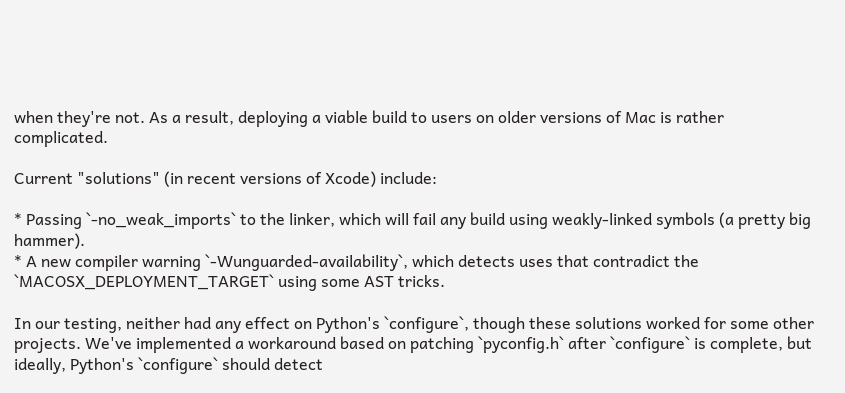when they're not. As a result, deploying a viable build to users on older versions of Mac is rather complicated.

Current "solutions" (in recent versions of Xcode) include:

* Passing `-no_weak_imports` to the linker, which will fail any build using weakly-linked symbols (a pretty big hammer).
* A new compiler warning `-Wunguarded-availability`, which detects uses that contradict the `MACOSX_DEPLOYMENT_TARGET` using some AST tricks.

In our testing, neither had any effect on Python's `configure`, though these solutions worked for some other projects. We've implemented a workaround based on patching `pyconfig.h` after `configure` is complete, but ideally, Python's `configure` should detect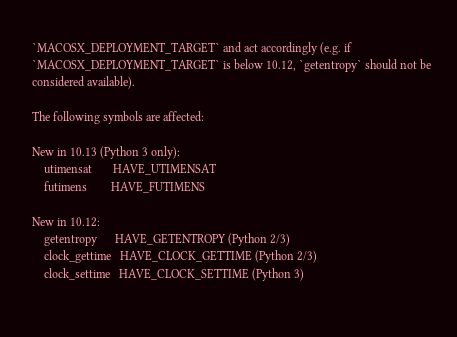`MACOSX_DEPLOYMENT_TARGET` and act accordingly (e.g. if `MACOSX_DEPLOYMENT_TARGET` is below 10.12, `getentropy` should not be considered available).

The following symbols are affected:

New in 10.13 (Python 3 only):
    utimensat       HAVE_UTIMENSAT
    futimens        HAVE_FUTIMENS

New in 10.12:
    getentropy      HAVE_GETENTROPY (Python 2/3)
    clock_gettime   HAVE_CLOCK_GETTIME (Python 2/3)
    clock_settime   HAVE_CLOCK_SETTIME (Python 3)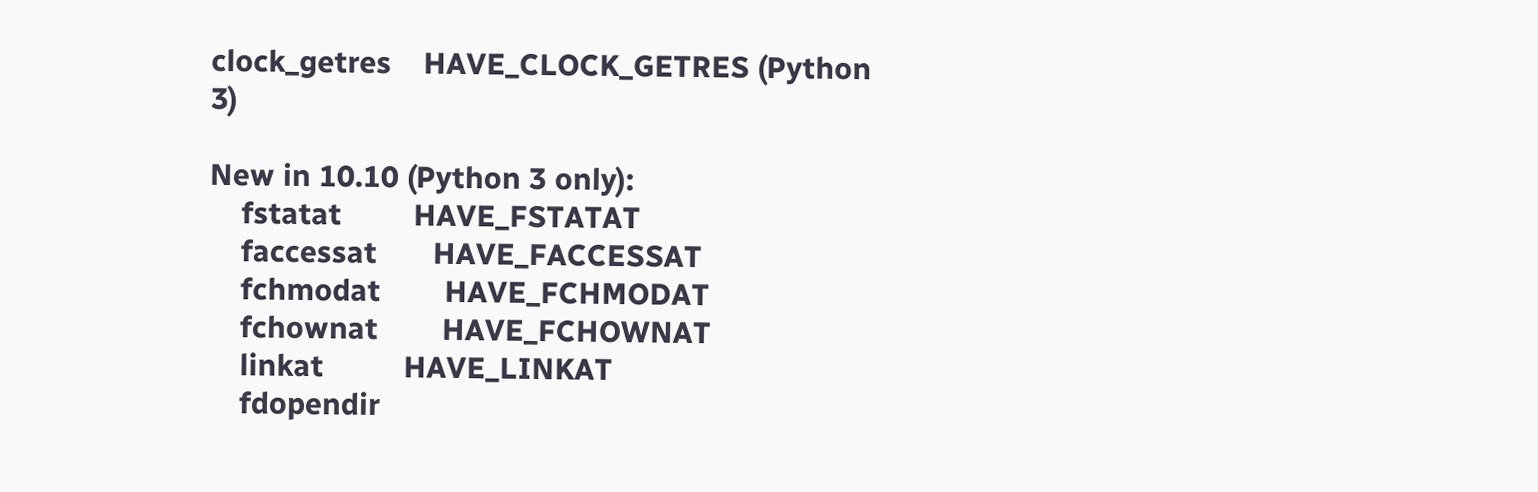clock_getres    HAVE_CLOCK_GETRES (Python 3)

New in 10.10 (Python 3 only):
    fstatat         HAVE_FSTATAT
    faccessat       HAVE_FACCESSAT
    fchmodat        HAVE_FCHMODAT
    fchownat        HAVE_FCHOWNAT
    linkat          HAVE_LINKAT
    fdopendir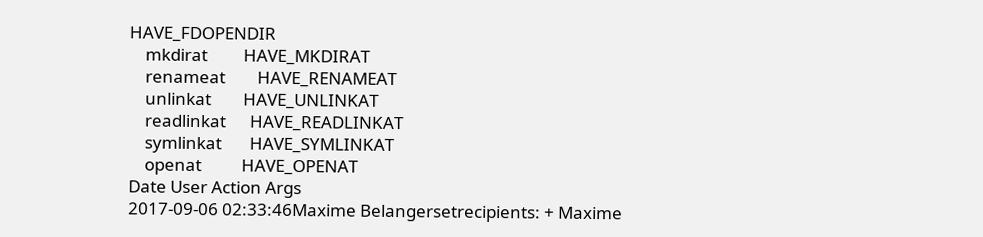HAVE_FDOPENDIR
    mkdirat         HAVE_MKDIRAT
    renameat        HAVE_RENAMEAT
    unlinkat        HAVE_UNLINKAT
    readlinkat      HAVE_READLINKAT
    symlinkat       HAVE_SYMLINKAT
    openat          HAVE_OPENAT
Date User Action Args
2017-09-06 02:33:46Maxime Belangersetrecipients: + Maxime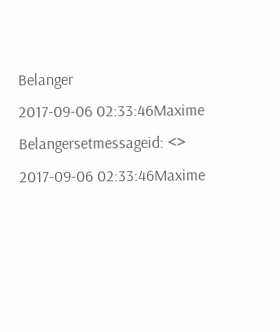Belanger
2017-09-06 02:33:46Maxime Belangersetmessageid: <>
2017-09-06 02:33:46Maxime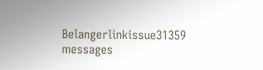Belangerlinkissue31359 messages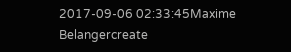2017-09-06 02:33:45Maxime Belangercreate